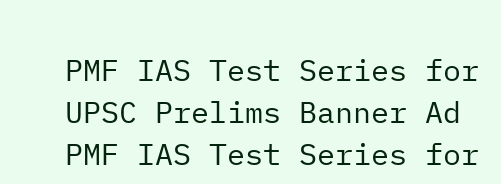PMF IAS Test Series for UPSC Prelims Banner Ad
PMF IAS Test Series for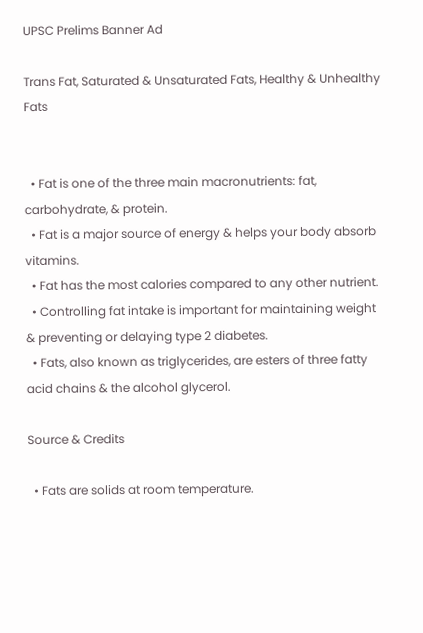UPSC Prelims Banner Ad

Trans Fat, Saturated & Unsaturated Fats, Healthy & Unhealthy Fats


  • Fat is one of the three main macronutrients: fat, carbohydrate, & protein.
  • Fat is a major source of energy & helps your body absorb vitamins.
  • Fat has the most calories compared to any other nutrient.
  • Controlling fat intake is important for maintaining weight & preventing or delaying type 2 diabetes.
  • Fats, also known as triglycerides, are esters of three fatty acid chains & the alcohol glycerol.

Source & Credits

  • Fats are solids at room temperature.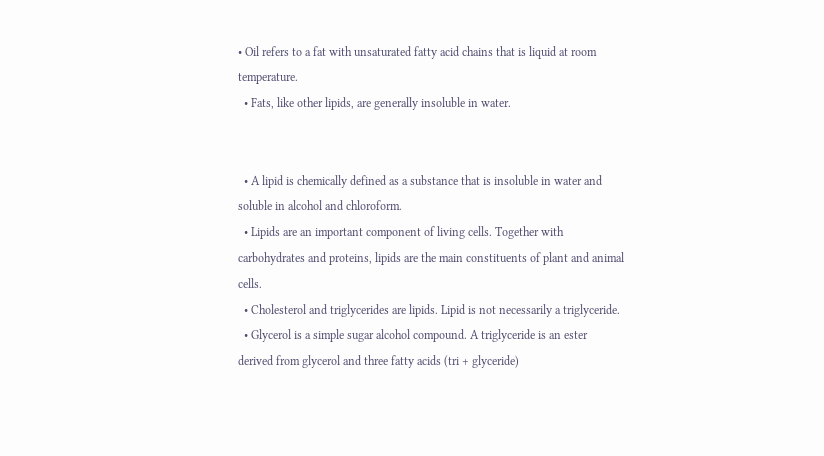• Oil refers to a fat with unsaturated fatty acid chains that is liquid at room temperature.
  • Fats, like other lipids, are generally insoluble in water.


  • A lipid is chemically defined as a substance that is insoluble in water and soluble in alcohol and chloroform.
  • Lipids are an important component of living cells. Together with carbohydrates and proteins, lipids are the main constituents of plant and animal cells.
  • Cholesterol and triglycerides are lipids. Lipid is not necessarily a triglyceride.
  • Glycerol is a simple sugar alcohol compound. A triglyceride is an ester derived from glycerol and three fatty acids (tri + glyceride)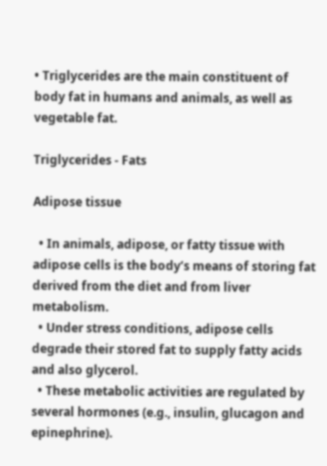• Triglycerides are the main constituent of body fat in humans and animals, as well as vegetable fat.

Triglycerides - Fats

Adipose tissue

  • In animals, adipose, or fatty tissue with adipose cells is the body’s means of storing fat derived from the diet and from liver metabolism.
  • Under stress conditions, adipose cells degrade their stored fat to supply fatty acids and also glycerol.
  • These metabolic activities are regulated by several hormones (e.g., insulin, glucagon and epinephrine).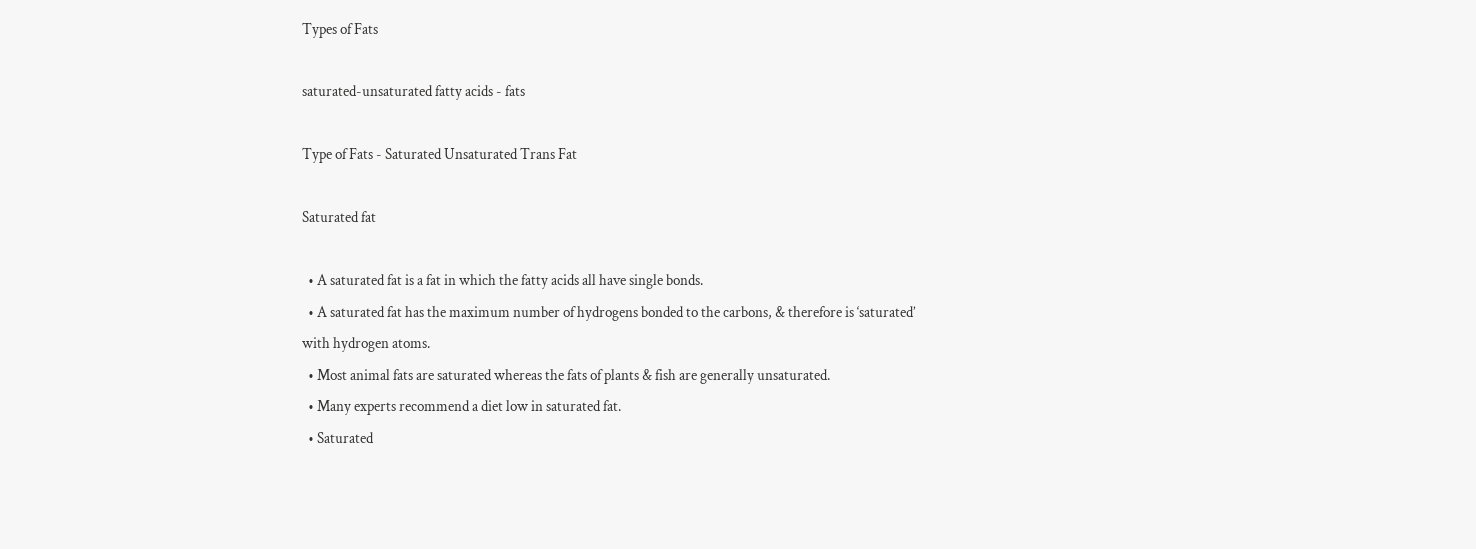Types of Fats

saturated-unsaturated fatty acids - fats

Type of Fats - Saturated Unsaturated Trans Fat

Saturated fat

  • A saturated fat is a fat in which the fatty acids all have single bonds.
  • A saturated fat has the maximum number of hydrogens bonded to the carbons, & therefore is ‘saturated’ with hydrogen atoms.
  • Most animal fats are saturated whereas the fats of plants & fish are generally unsaturated.
  • Many experts recommend a diet low in saturated fat.
  • Saturated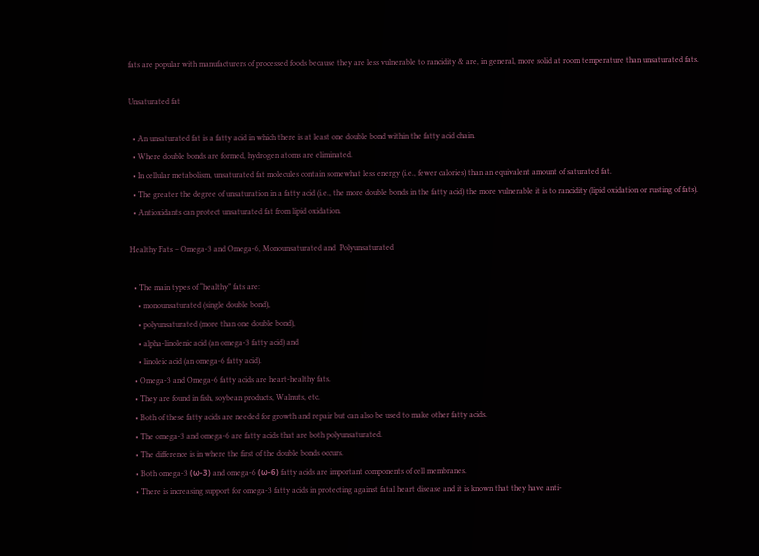fats are popular with manufacturers of processed foods because they are less vulnerable to rancidity & are, in general, more solid at room temperature than unsaturated fats.

Unsaturated fat

  • An unsaturated fat is a fatty acid in which there is at least one double bond within the fatty acid chain.
  • Where double bonds are formed, hydrogen atoms are eliminated.
  • In cellular metabolism, unsaturated fat molecules contain somewhat less energy (i.e., fewer calories) than an equivalent amount of saturated fat.
  • The greater the degree of unsaturation in a fatty acid (i.e., the more double bonds in the fatty acid) the more vulnerable it is to rancidity (lipid oxidation or rusting of fats).
  • Antioxidants can protect unsaturated fat from lipid oxidation.

Healthy Fats – Omega-3 and Omega-6, Monounsaturated and  Polyunsaturated

  • The main types of “healthy” fats are:
    • monounsaturated (single double bond),
    • polyunsaturated (more than one double bond),
    • alpha-linolenic acid (an omega-3 fatty acid) and
    • linoleic acid (an omega-6 fatty acid).
  • Omega-3 and Omega-6 fatty acids are heart-healthy fats.
  • They are found in fish, soybean products, Walnuts, etc.
  • Both of these fatty acids are needed for growth and repair but can also be used to make other fatty acids.
  • The omega-3 and omega-6 are fatty acids that are both polyunsaturated.
  • The difference is in where the first of the double bonds occurs.
  • Both omega-3 (ω-3) and omega-6 (ω-6) fatty acids are important components of cell membranes.
  • There is increasing support for omega-3 fatty acids in protecting against fatal heart disease and it is known that they have anti-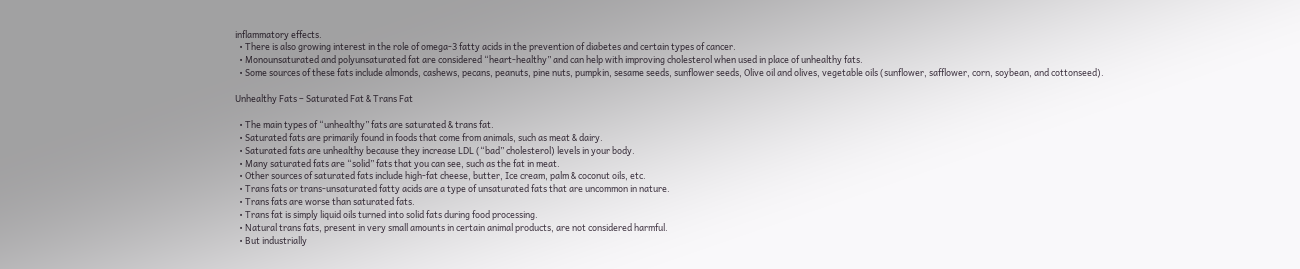inflammatory effects.
  • There is also growing interest in the role of omega-3 fatty acids in the prevention of diabetes and certain types of cancer.
  • Monounsaturated and polyunsaturated fat are considered “heart-healthy” and can help with improving cholesterol when used in place of unhealthy fats.
  • Some sources of these fats include almonds, cashews, pecans, peanuts, pine nuts, pumpkin, sesame seeds, sunflower seeds, Olive oil and olives, vegetable oils (sunflower, safflower, corn, soybean, and cottonseed).

Unhealthy Fats – Saturated Fat & Trans Fat

  • The main types of “unhealthy” fats are saturated & trans fat.
  • Saturated fats are primarily found in foods that come from animals, such as meat & dairy.
  • Saturated fats are unhealthy because they increase LDL (“bad” cholesterol) levels in your body.
  • Many saturated fats are “solid” fats that you can see, such as the fat in meat.
  • Other sources of saturated fats include high-fat cheese, butter, Ice cream, palm & coconut oils, etc.
  • Trans fats or trans-unsaturated fatty acids are a type of unsaturated fats that are uncommon in nature.
  • Trans fats are worse than saturated fats.
  • Trans fat is simply liquid oils turned into solid fats during food processing.
  • Natural trans fats, present in very small amounts in certain animal products, are not considered harmful.
  • But industrially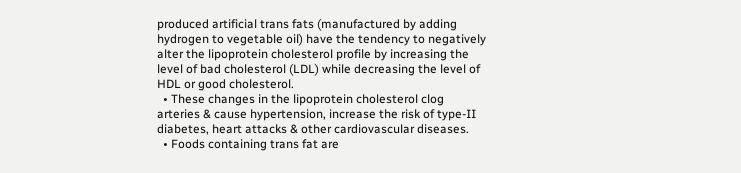produced artificial trans fats (manufactured by adding hydrogen to vegetable oil) have the tendency to negatively alter the lipoprotein cholesterol profile by increasing the level of bad cholesterol (LDL) while decreasing the level of HDL or good cholesterol.
  • These changes in the lipoprotein cholesterol clog arteries & cause hypertension, increase the risk of type-II diabetes, heart attacks & other cardiovascular diseases.
  • Foods containing trans fat are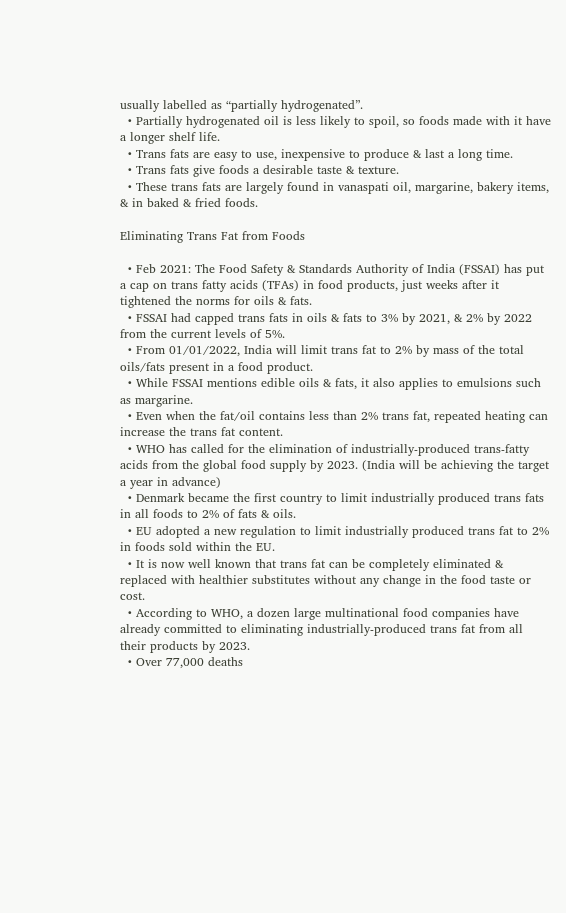usually labelled as “partially hydrogenated”.
  • Partially hydrogenated oil is less likely to spoil, so foods made with it have a longer shelf life.
  • Trans fats are easy to use, inexpensive to produce & last a long time.
  • Trans fats give foods a desirable taste & texture.
  • These trans fats are largely found in vanaspati oil, margarine, bakery items, & in baked & fried foods.

Eliminating Trans Fat from Foods

  • Feb 2021: The Food Safety & Standards Authority of India (FSSAI) has put a cap on trans fatty acids (TFAs) in food products, just weeks after it tightened the norms for oils & fats.
  • FSSAI had capped trans fats in oils & fats to 3% by 2021, & 2% by 2022 from the current levels of 5%.
  • From 01/01/2022, India will limit trans fat to 2% by mass of the total oils/fats present in a food product.
  • While FSSAI mentions edible oils & fats, it also applies to emulsions such as margarine.
  • Even when the fat/oil contains less than 2% trans fat, repeated heating can increase the trans fat content.
  • WHO has called for the elimination of industrially-produced trans-fatty acids from the global food supply by 2023. (India will be achieving the target a year in advance)
  • Denmark became the first country to limit industrially produced trans fats in all foods to 2% of fats & oils.
  • EU adopted a new regulation to limit industrially produced trans fat to 2% in foods sold within the EU.
  • It is now well known that trans fat can be completely eliminated & replaced with healthier substitutes without any change in the food taste or cost.
  • According to WHO, a dozen large multinational food companies have already committed to eliminating industrially-produced trans fat from all their products by 2023.
  • Over 77,000 deaths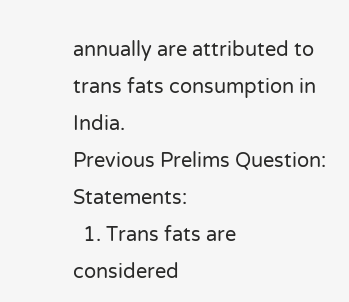annually are attributed to trans fats consumption in India.
Previous Prelims Question: Statements:
  1. Trans fats are considered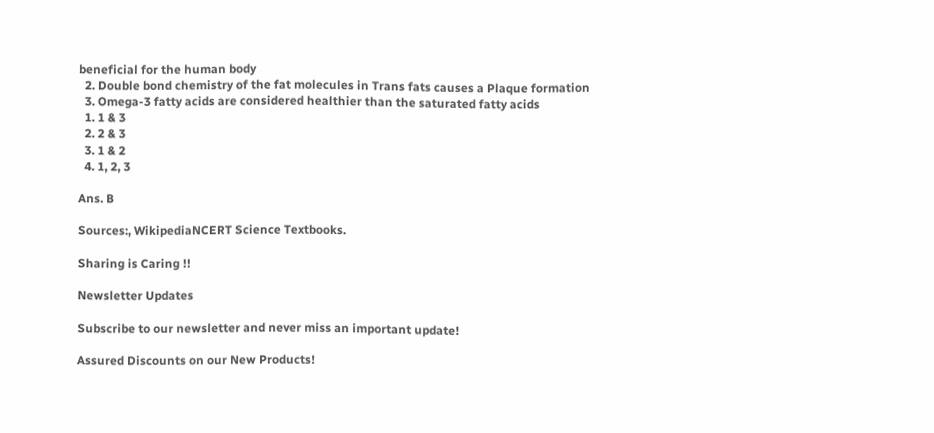beneficial for the human body
  2. Double bond chemistry of the fat molecules in Trans fats causes a Plaque formation
  3. Omega-3 fatty acids are considered healthier than the saturated fatty acids
  1. 1 & 3
  2. 2 & 3
  3. 1 & 2
  4. 1, 2, 3

Ans. B

Sources:, WikipediaNCERT Science Textbooks.

Sharing is Caring !!

Newsletter Updates

Subscribe to our newsletter and never miss an important update!

Assured Discounts on our New Products!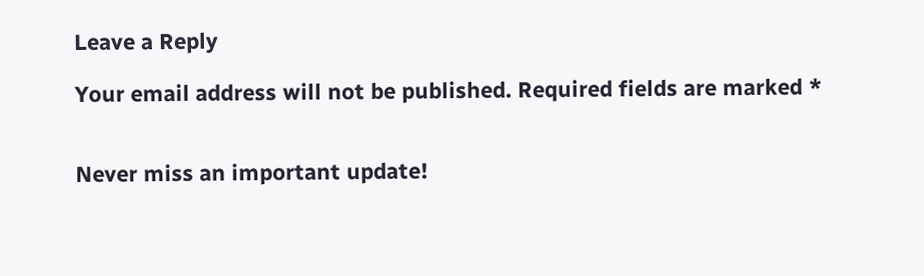Leave a Reply

Your email address will not be published. Required fields are marked *


Never miss an important update!